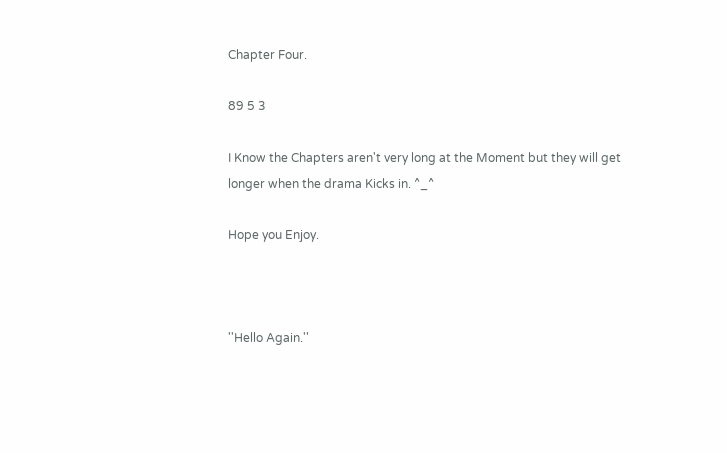Chapter Four.

89 5 3

I Know the Chapters aren't very long at the Moment but they will get longer when the drama Kicks in. ^_^

Hope you Enjoy.



''Hello Again.''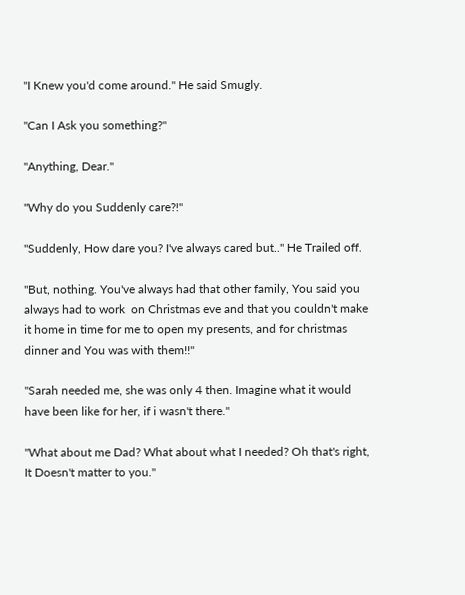''I Knew you'd come around.'' He said Smugly.

''Can I Ask you something?''

''Anything, Dear.''

''Why do you Suddenly care?!''

''Suddenly, How dare you? I've always cared but..'' He Trailed off.

''But, nothing. You've always had that other family, You said you always had to work  on Christmas eve and that you couldn't make it home in time for me to open my presents, and for christmas dinner and You was with them!!''

''Sarah needed me, she was only 4 then. Imagine what it would have been like for her, if i wasn't there.''

''What about me Dad? What about what I needed? Oh that's right, It Doesn't matter to you.''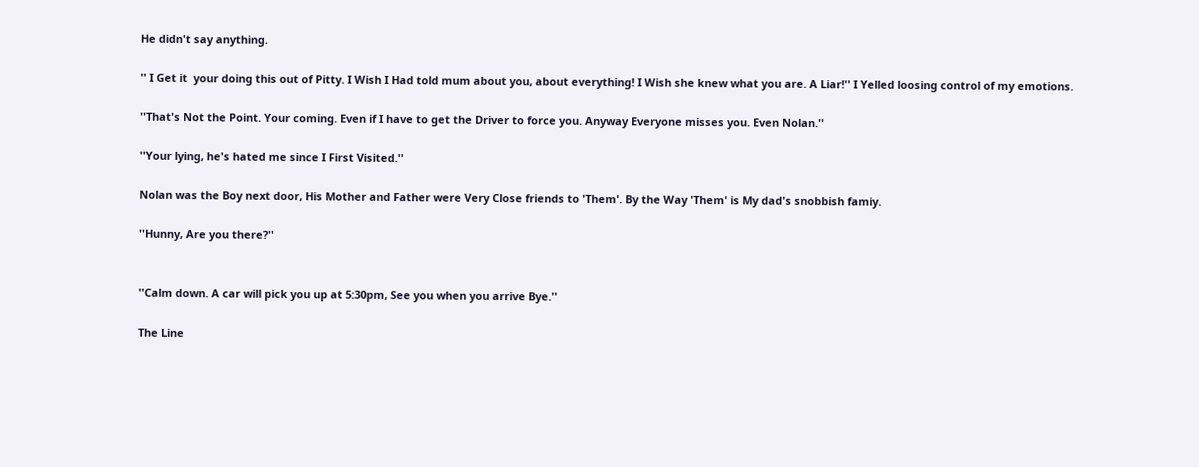He didn't say anything.

'' I Get it  your doing this out of Pitty. I Wish I Had told mum about you, about everything! I Wish she knew what you are. A Liar!'' I Yelled loosing control of my emotions.

''That's Not the Point. Your coming. Even if I have to get the Driver to force you. Anyway Everyone misses you. Even Nolan.''

''Your lying, he's hated me since I First Visited.''

Nolan was the Boy next door, His Mother and Father were Very Close friends to 'Them'. By the Way 'Them' is My dad's snobbish famiy.

''Hunny, Are you there?''


''Calm down. A car will pick you up at 5:30pm, See you when you arrive Bye.''

The Line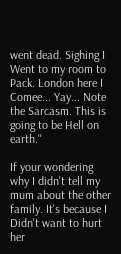went dead. Sighing I Went to my room to Pack. London here I Comee... Yay... Note the Sarcasm. This is going to be Hell on earth.''

If your wondering why I didn't tell my mum about the other family. It's because I Didn't want to hurt her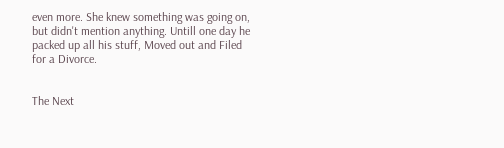even more. She knew something was going on, but didn't mention anything. Untill one day he packed up all his stuff, Moved out and Filed for a Divorce.


The Next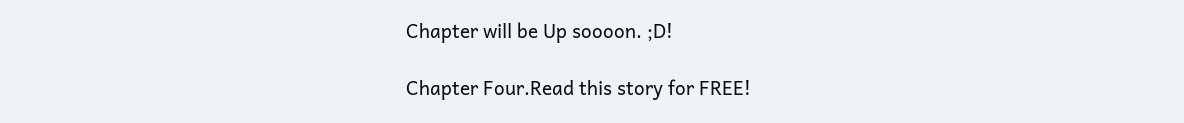Chapter will be Up soooon. ;D!

Chapter Four.Read this story for FREE!